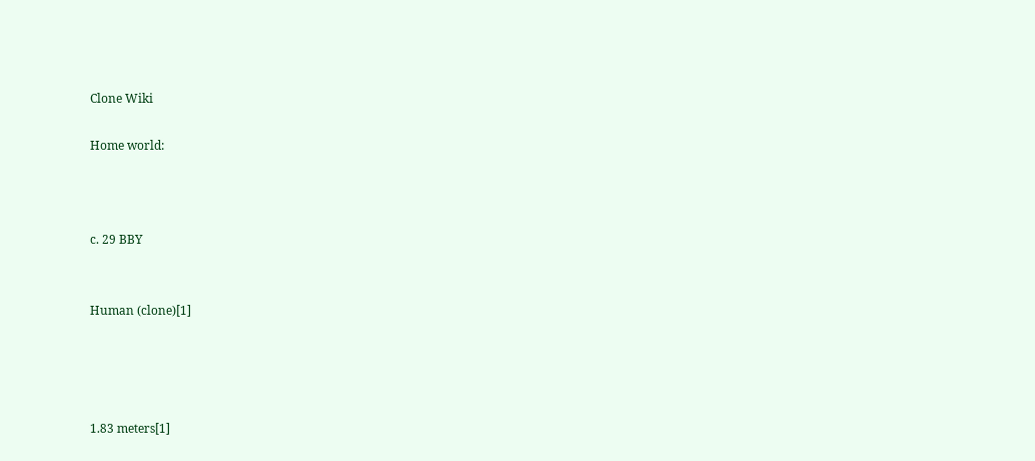Clone Wiki

Home world:



c. 29 BBY


Human (clone)[1]




1.83 meters[1]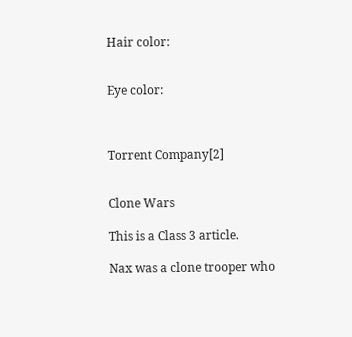Hair color:


Eye color:



Torrent Company[2]


Clone Wars

This is a Class 3 article.

Nax was a clone trooper who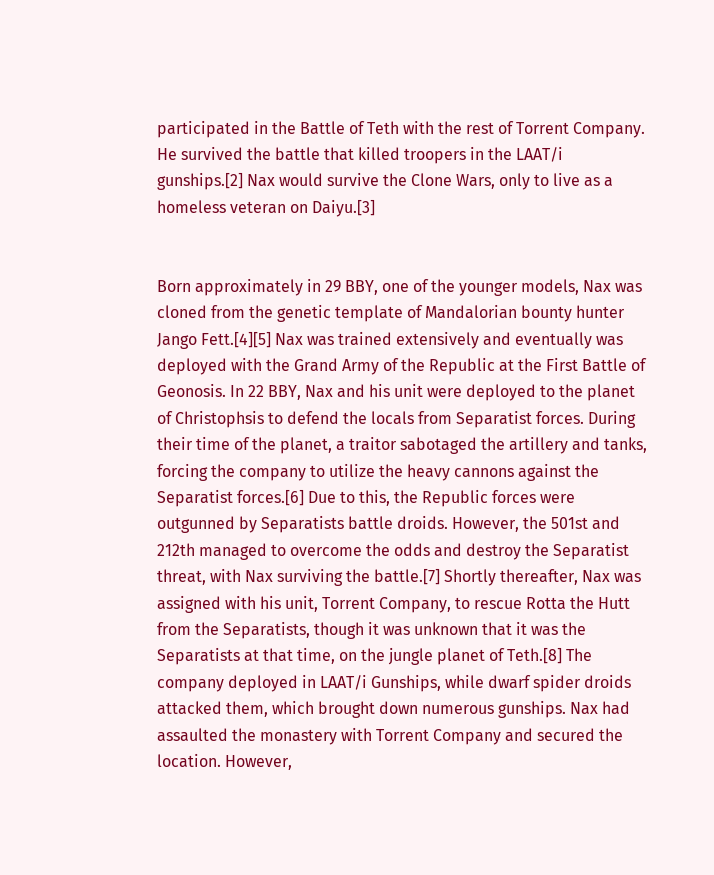participated in the Battle of Teth with the rest of Torrent Company. He survived the battle that killed troopers in the LAAT/i gunships.[2] Nax would survive the Clone Wars, only to live as a homeless veteran on Daiyu.[3]


Born approximately in 29 BBY, one of the younger models, Nax was cloned from the genetic template of Mandalorian bounty hunter Jango Fett.[4][5] Nax was trained extensively and eventually was deployed with the Grand Army of the Republic at the First Battle of Geonosis. In 22 BBY, Nax and his unit were deployed to the planet of Christophsis to defend the locals from Separatist forces. During their time of the planet, a traitor sabotaged the artillery and tanks, forcing the company to utilize the heavy cannons against the Separatist forces.[6] Due to this, the Republic forces were outgunned by Separatists battle droids. However, the 501st and 212th managed to overcome the odds and destroy the Separatist threat, with Nax surviving the battle.[7] Shortly thereafter, Nax was assigned with his unit, Torrent Company, to rescue Rotta the Hutt from the Separatists, though it was unknown that it was the Separatists at that time, on the jungle planet of Teth.[8] The company deployed in LAAT/i Gunships, while dwarf spider droids attacked them, which brought down numerous gunships. Nax had assaulted the monastery with Torrent Company and secured the location. However,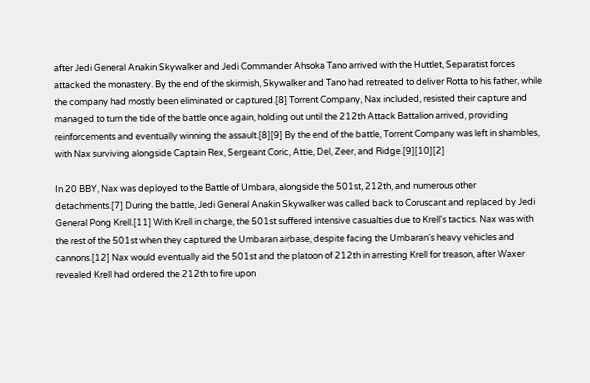after Jedi General Anakin Skywalker and Jedi Commander Ahsoka Tano arrived with the Huttlet, Separatist forces attacked the monastery. By the end of the skirmish, Skywalker and Tano had retreated to deliver Rotta to his father, while the company had mostly been eliminated or captured.[8] Torrent Company, Nax included, resisted their capture and managed to turn the tide of the battle once again, holding out until the 212th Attack Battalion arrived, providing reinforcements and eventually winning the assault.[8][9] By the end of the battle, Torrent Company was left in shambles, with Nax surviving alongside Captain Rex, Sergeant Coric, Attie, Del, Zeer, and Ridge.[9][10][2]

In 20 BBY, Nax was deployed to the Battle of Umbara, alongside the 501st, 212th, and numerous other detachments.[7] During the battle, Jedi General Anakin Skywalker was called back to Coruscant and replaced by Jedi General Pong Krell.[11] With Krell in charge, the 501st suffered intensive casualties due to Krell's tactics. Nax was with the rest of the 501st when they captured the Umbaran airbase, despite facing the Umbaran's heavy vehicles and cannons.[12] Nax would eventually aid the 501st and the platoon of 212th in arresting Krell for treason, after Waxer revealed Krell had ordered the 212th to fire upon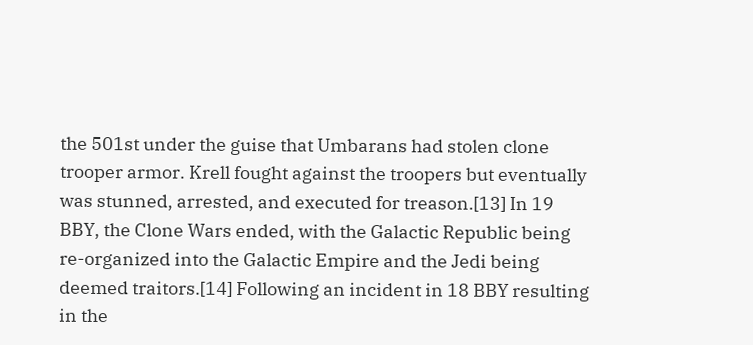the 501st under the guise that Umbarans had stolen clone trooper armor. Krell fought against the troopers but eventually was stunned, arrested, and executed for treason.[13] In 19 BBY, the Clone Wars ended, with the Galactic Republic being re-organized into the Galactic Empire and the Jedi being deemed traitors.[14] Following an incident in 18 BBY resulting in the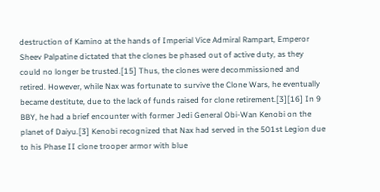destruction of Kamino at the hands of Imperial Vice Admiral Rampart, Emperor Sheev Palpatine dictated that the clones be phased out of active duty, as they could no longer be trusted.[15] Thus, the clones were decommissioned and retired. However, while Nax was fortunate to survive the Clone Wars, he eventually became destitute, due to the lack of funds raised for clone retirement.[3][16] In 9 BBY, he had a brief encounter with former Jedi General Obi-Wan Kenobi on the planet of Daiyu.[3] Kenobi recognized that Nax had served in the 501st Legion due to his Phase II clone trooper armor with blue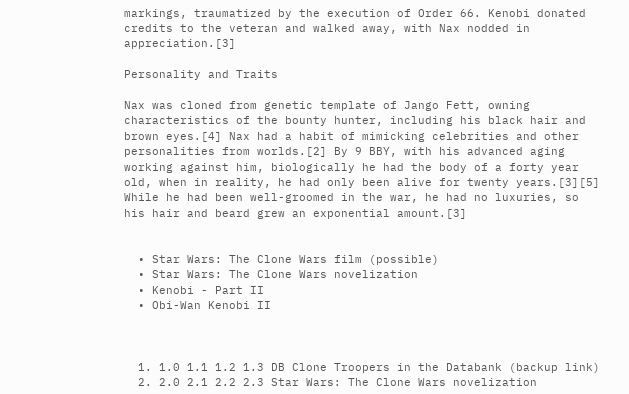markings, traumatized by the execution of Order 66. Kenobi donated credits to the veteran and walked away, with Nax nodded in appreciation.[3]

Personality and Traits

Nax was cloned from genetic template of Jango Fett, owning characteristics of the bounty hunter, including his black hair and brown eyes.[4] Nax had a habit of mimicking celebrities and other personalities from worlds.[2] By 9 BBY, with his advanced aging working against him, biologically he had the body of a forty year old, when in reality, he had only been alive for twenty years.[3][5] While he had been well-groomed in the war, he had no luxuries, so his hair and beard grew an exponential amount.[3]


  • Star Wars: The Clone Wars film (possible)
  • Star Wars: The Clone Wars novelization
  • Kenobi - Part II
  • Obi-Wan Kenobi II



  1. 1.0 1.1 1.2 1.3 DB Clone Troopers in the Databank (backup link)
  2. 2.0 2.1 2.2 2.3 Star Wars: The Clone Wars novelization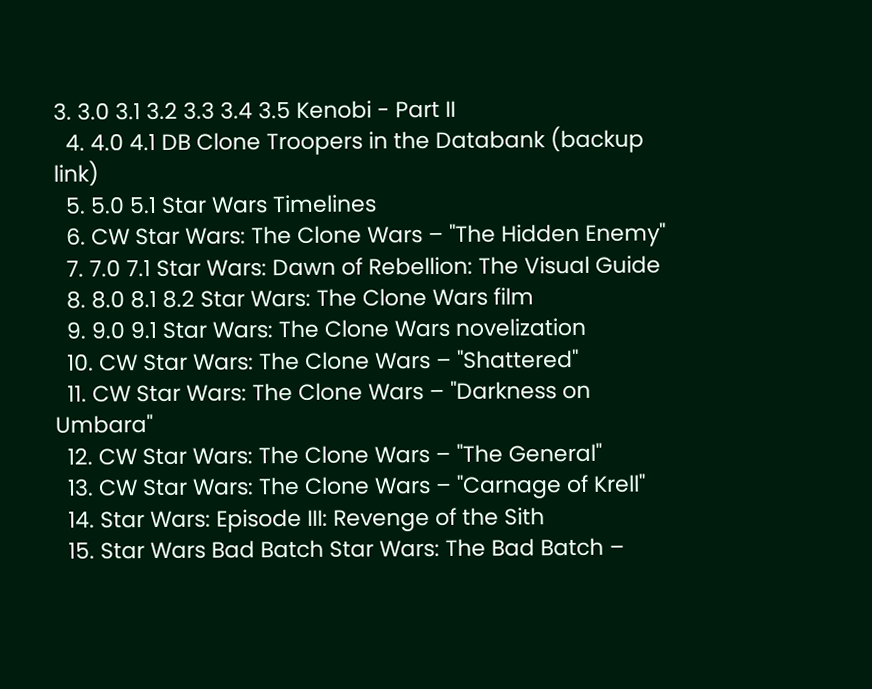3. 3.0 3.1 3.2 3.3 3.4 3.5 Kenobi - Part II
  4. 4.0 4.1 DB Clone Troopers in the Databank (backup link)
  5. 5.0 5.1 Star Wars Timelines
  6. CW Star Wars: The Clone Wars – "The Hidden Enemy"
  7. 7.0 7.1 Star Wars: Dawn of Rebellion: The Visual Guide
  8. 8.0 8.1 8.2 Star Wars: The Clone Wars film
  9. 9.0 9.1 Star Wars: The Clone Wars novelization
  10. CW Star Wars: The Clone Wars – "Shattered"
  11. CW Star Wars: The Clone Wars – "Darkness on Umbara"
  12. CW Star Wars: The Clone Wars – "The General"
  13. CW Star Wars: The Clone Wars – "Carnage of Krell"
  14. Star Wars: Episode III: Revenge of the Sith
  15. Star Wars Bad Batch Star Wars: The Bad Batch –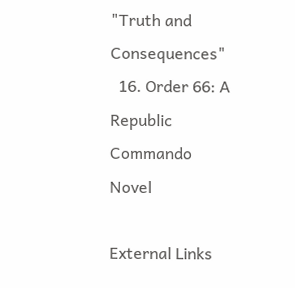"Truth and Consequences"
  16. Order 66: A Republic Commando Novel

External Links